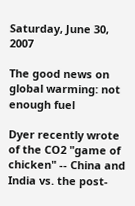Saturday, June 30, 2007

The good news on global warming: not enough fuel

Dyer recently wrote of the CO2 "game of chicken" -- China and India vs. the post-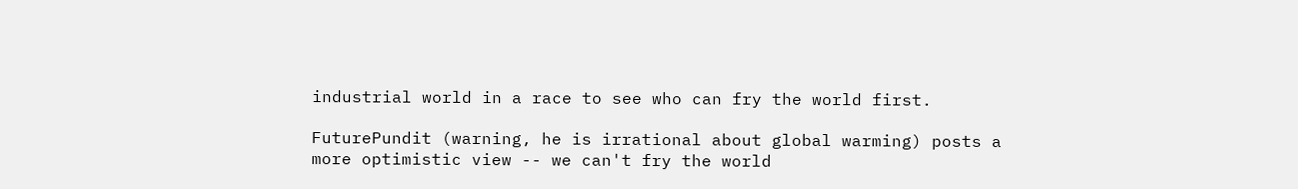industrial world in a race to see who can fry the world first.

FuturePundit (warning, he is irrational about global warming) posts a more optimistic view -- we can't fry the world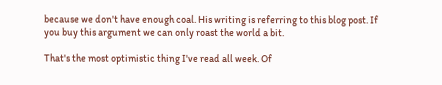because we don't have enough coal. His writing is referring to this blog post. If you buy this argument we can only roast the world a bit.

That's the most optimistic thing I've read all week. Of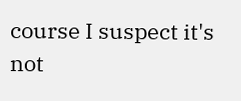course I suspect it's not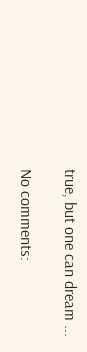true, but one can dream ...

No comments: